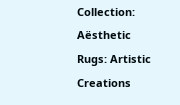Collection: Aësthetic Rugs: Artistic Creations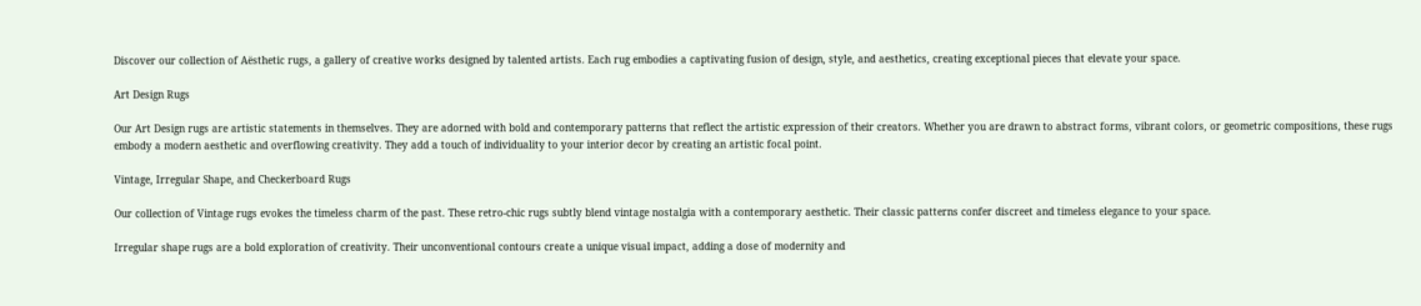Discover our collection of Aësthetic rugs, a gallery of creative works designed by talented artists. Each rug embodies a captivating fusion of design, style, and aesthetics, creating exceptional pieces that elevate your space.

Art Design Rugs

Our Art Design rugs are artistic statements in themselves. They are adorned with bold and contemporary patterns that reflect the artistic expression of their creators. Whether you are drawn to abstract forms, vibrant colors, or geometric compositions, these rugs embody a modern aesthetic and overflowing creativity. They add a touch of individuality to your interior decor by creating an artistic focal point.

Vintage, Irregular Shape, and Checkerboard Rugs

Our collection of Vintage rugs evokes the timeless charm of the past. These retro-chic rugs subtly blend vintage nostalgia with a contemporary aesthetic. Their classic patterns confer discreet and timeless elegance to your space.

Irregular shape rugs are a bold exploration of creativity. Their unconventional contours create a unique visual impact, adding a dose of modernity and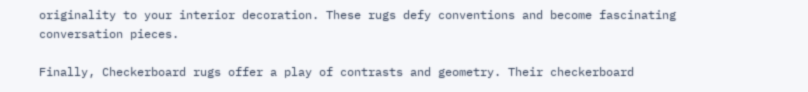originality to your interior decoration. These rugs defy conventions and become fascinating conversation pieces.

Finally, Checkerboard rugs offer a play of contrasts and geometry. Their checkerboard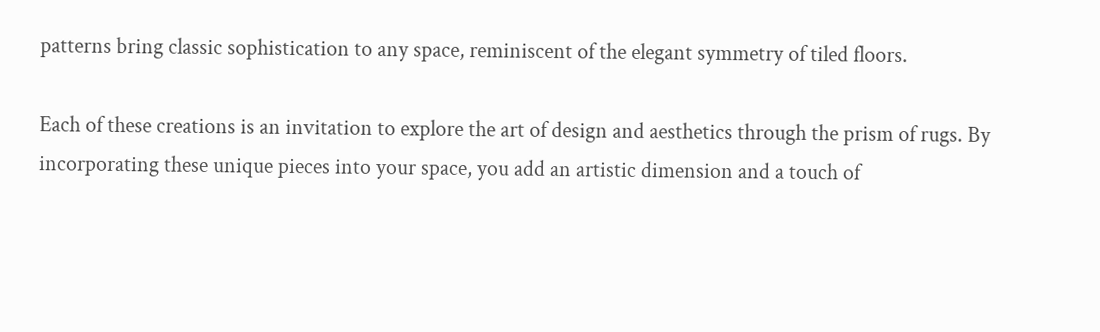patterns bring classic sophistication to any space, reminiscent of the elegant symmetry of tiled floors.

Each of these creations is an invitation to explore the art of design and aesthetics through the prism of rugs. By incorporating these unique pieces into your space, you add an artistic dimension and a touch of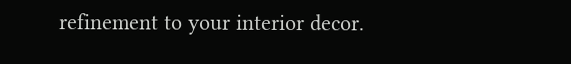refinement to your interior decor.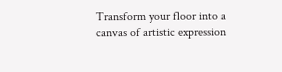Transform your floor into a canvas of artistic expression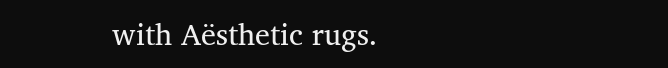with Aësthetic rugs.